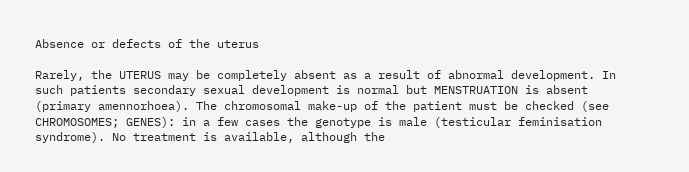Absence or defects of the uterus

Rarely, the UTERUS may be completely absent as a result of abnormal development. In such patients secondary sexual development is normal but MENSTRUATION is absent (primary amennorhoea). The chromosomal make-up of the patient must be checked (see CHROMOSOMES; GENES): in a few cases the genotype is male (testicular feminisation syndrome). No treatment is available, although the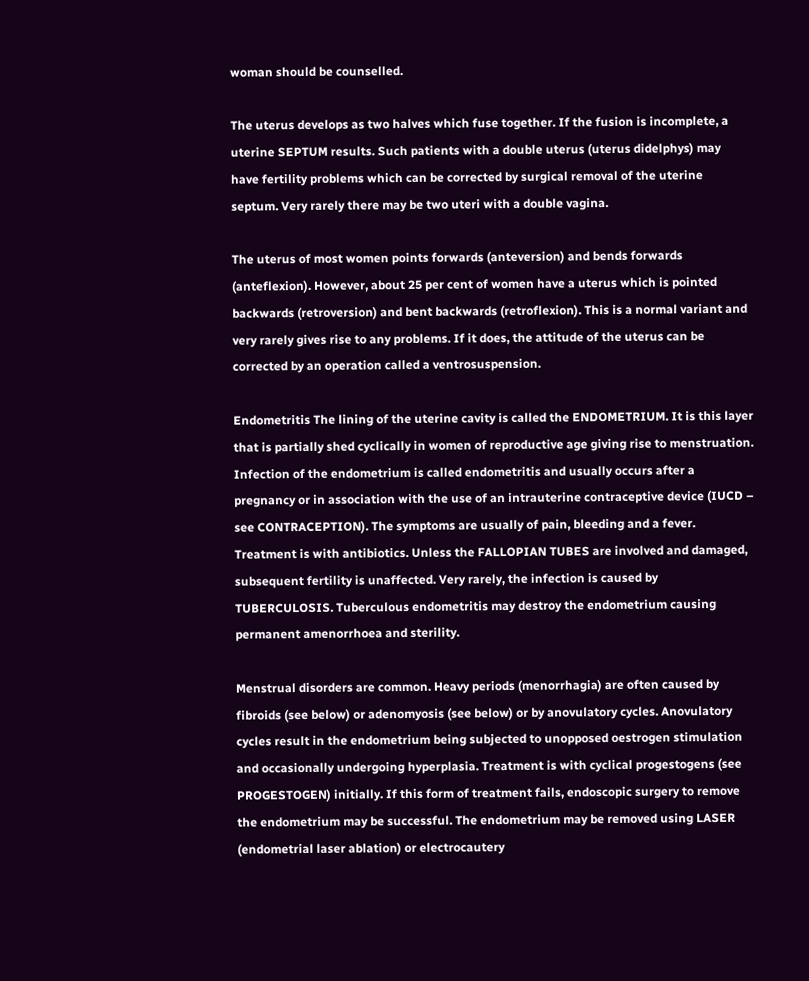woman should be counselled.

The uterus develops as two halves which fuse together. If the fusion is incomplete, a uterine SEPTUM results. Such patients with a double uterus (uterus didelphys) may have fertility problems which can be corrected by surgical removal of the uterine septum. Very rarely there may be two uteri with a double vagina.

The uterus of most women points forwards (anteversion) and bends forwards (anteflexion). However, about 25 per cent of women have a uterus which is pointed backwards (retroversion) and bent backwards (retroflexion). This is a normal variant and very rarely gives rise to any problems. If it does, the attitude of the uterus can be corrected by an operation called a ventrosuspension.

Endometritis The lining of the uterine cavity is called the ENDOMETRIUM. It is this layer that is partially shed cyclically in women of reproductive age giving rise to menstruation. Infection of the endometrium is called endometritis and usually occurs after a pregnancy or in association with the use of an intrauterine contraceptive device (IUCD – see CONTRACEPTION). The symptoms are usually of pain, bleeding and a fever. Treatment is with antibiotics. Unless the FALLOPIAN TUBES are involved and damaged, subsequent fertility is unaffected. Very rarely, the infection is caused by TUBERCULOSIS. Tuberculous endometritis may destroy the endometrium causing permanent amenorrhoea and sterility.

Menstrual disorders are common. Heavy periods (menorrhagia) are often caused by fibroids (see below) or adenomyosis (see below) or by anovulatory cycles. Anovulatory cycles result in the endometrium being subjected to unopposed oestrogen stimulation and occasionally undergoing hyperplasia. Treatment is with cyclical progestogens (see PROGESTOGEN) initially. If this form of treatment fails, endoscopic surgery to remove the endometrium may be successful. The endometrium may be removed using LASER (endometrial laser ablation) or electrocautery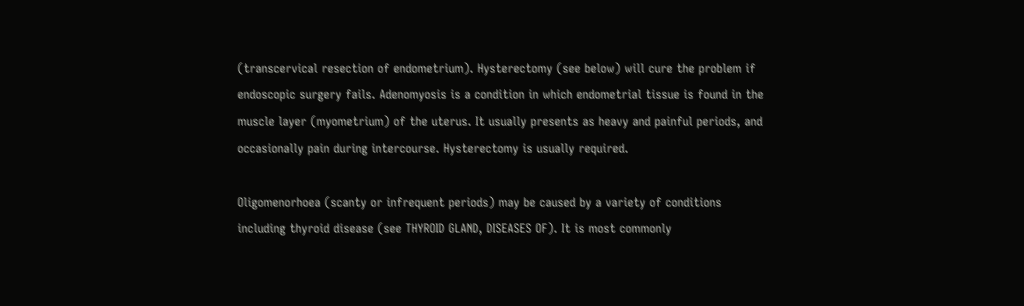(transcervical resection of endometrium). Hysterectomy (see below) will cure the problem if endoscopic surgery fails. Adenomyosis is a condition in which endometrial tissue is found in the muscle layer (myometrium) of the uterus. It usually presents as heavy and painful periods, and occasionally pain during intercourse. Hysterectomy is usually required.

Oligomenorhoea (scanty or infrequent periods) may be caused by a variety of conditions including thyroid disease (see THYROID GLAND, DISEASES OF). It is most commonly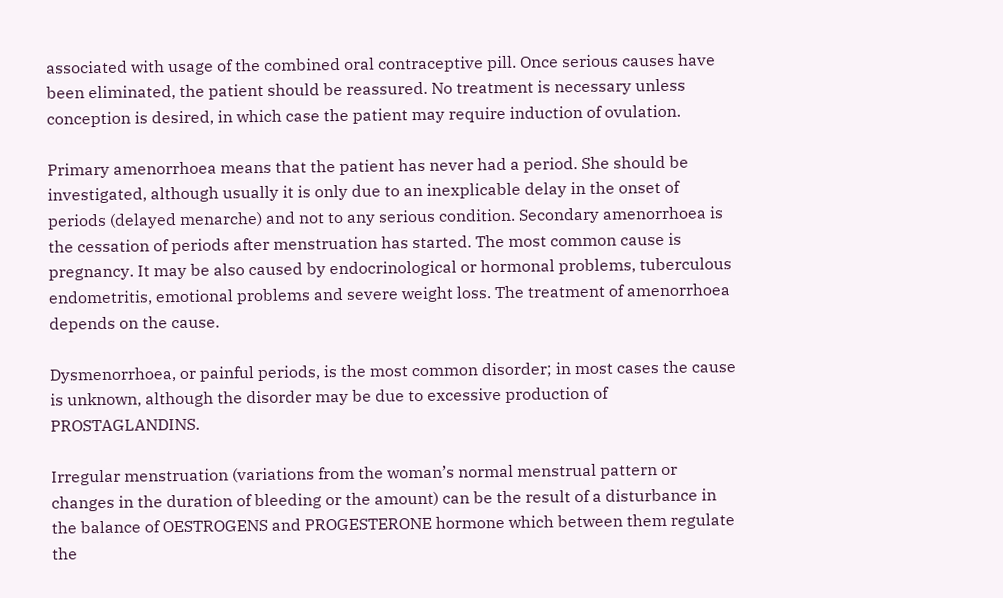associated with usage of the combined oral contraceptive pill. Once serious causes have been eliminated, the patient should be reassured. No treatment is necessary unless conception is desired, in which case the patient may require induction of ovulation.

Primary amenorrhoea means that the patient has never had a period. She should be investigated, although usually it is only due to an inexplicable delay in the onset of periods (delayed menarche) and not to any serious condition. Secondary amenorrhoea is the cessation of periods after menstruation has started. The most common cause is pregnancy. It may be also caused by endocrinological or hormonal problems, tuberculous endometritis, emotional problems and severe weight loss. The treatment of amenorrhoea depends on the cause.

Dysmenorrhoea, or painful periods, is the most common disorder; in most cases the cause is unknown, although the disorder may be due to excessive production of PROSTAGLANDINS.

Irregular menstruation (variations from the woman’s normal menstrual pattern or changes in the duration of bleeding or the amount) can be the result of a disturbance in the balance of OESTROGENS and PROGESTERONE hormone which between them regulate the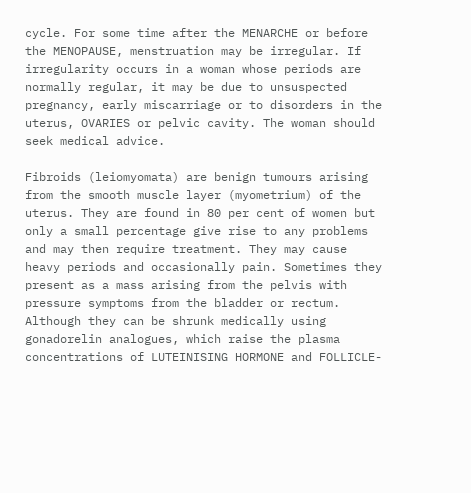cycle. For some time after the MENARCHE or before the MENOPAUSE, menstruation may be irregular. If irregularity occurs in a woman whose periods are normally regular, it may be due to unsuspected pregnancy, early miscarriage or to disorders in the uterus, OVARIES or pelvic cavity. The woman should seek medical advice.

Fibroids (leiomyomata) are benign tumours arising from the smooth muscle layer (myometrium) of the uterus. They are found in 80 per cent of women but only a small percentage give rise to any problems and may then require treatment. They may cause heavy periods and occasionally pain. Sometimes they present as a mass arising from the pelvis with pressure symptoms from the bladder or rectum. Although they can be shrunk medically using gonadorelin analogues, which raise the plasma concentrations of LUTEINISING HORMONE and FOLLICLE-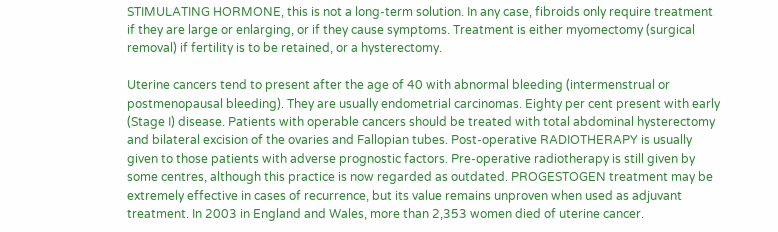STIMULATING HORMONE, this is not a long-term solution. In any case, fibroids only require treatment if they are large or enlarging, or if they cause symptoms. Treatment is either myomectomy (surgical removal) if fertility is to be retained, or a hysterectomy.

Uterine cancers tend to present after the age of 40 with abnormal bleeding (intermenstrual or postmenopausal bleeding). They are usually endometrial carcinomas. Eighty per cent present with early (Stage I) disease. Patients with operable cancers should be treated with total abdominal hysterectomy and bilateral excision of the ovaries and Fallopian tubes. Post-operative RADIOTHERAPY is usually given to those patients with adverse prognostic factors. Pre-operative radiotherapy is still given by some centres, although this practice is now regarded as outdated. PROGESTOGEN treatment may be extremely effective in cases of recurrence, but its value remains unproven when used as adjuvant treatment. In 2003 in England and Wales, more than 2,353 women died of uterine cancer.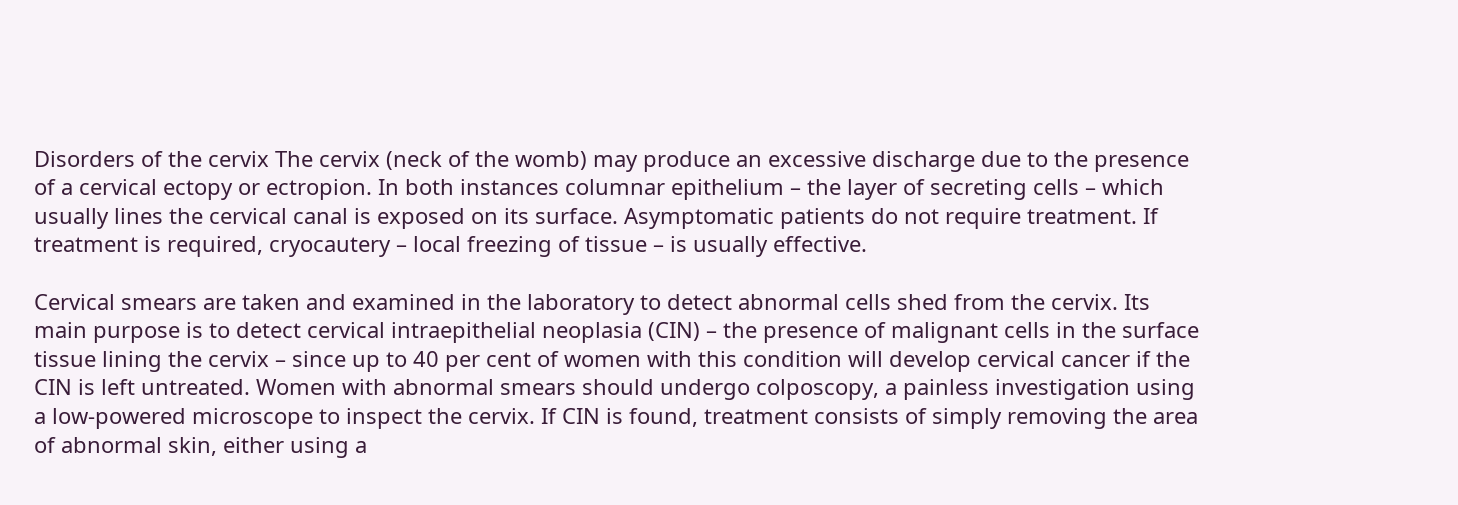Disorders of the cervix The cervix (neck of the womb) may produce an excessive discharge due to the presence of a cervical ectopy or ectropion. In both instances columnar epithelium – the layer of secreting cells – which usually lines the cervical canal is exposed on its surface. Asymptomatic patients do not require treatment. If treatment is required, cryocautery – local freezing of tissue – is usually effective.

Cervical smears are taken and examined in the laboratory to detect abnormal cells shed from the cervix. Its main purpose is to detect cervical intraepithelial neoplasia (CIN) – the presence of malignant cells in the surface tissue lining the cervix – since up to 40 per cent of women with this condition will develop cervical cancer if the CIN is left untreated. Women with abnormal smears should undergo colposcopy, a painless investigation using a low-powered microscope to inspect the cervix. If CIN is found, treatment consists of simply removing the area of abnormal skin, either using a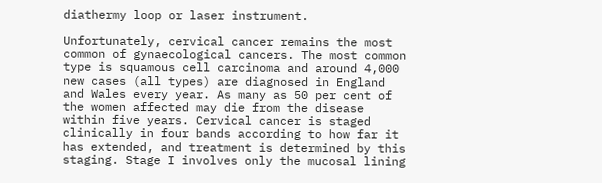diathermy loop or laser instrument.

Unfortunately, cervical cancer remains the most common of gynaecological cancers. The most common type is squamous cell carcinoma and around 4,000 new cases (all types) are diagnosed in England and Wales every year. As many as 50 per cent of the women affected may die from the disease within five years. Cervical cancer is staged clinically in four bands according to how far it has extended, and treatment is determined by this staging. Stage I involves only the mucosal lining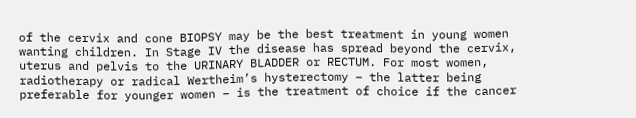of the cervix and cone BIOPSY may be the best treatment in young women wanting children. In Stage IV the disease has spread beyond the cervix, uterus and pelvis to the URINARY BLADDER or RECTUM. For most women, radiotherapy or radical Wertheim’s hysterectomy – the latter being preferable for younger women – is the treatment of choice if the cancer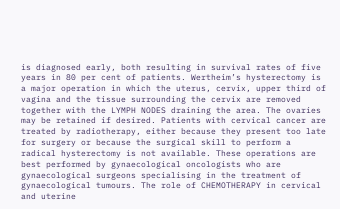is diagnosed early, both resulting in survival rates of five years in 80 per cent of patients. Wertheim’s hysterectomy is a major operation in which the uterus, cervix, upper third of vagina and the tissue surrounding the cervix are removed together with the LYMPH NODES draining the area. The ovaries may be retained if desired. Patients with cervical cancer are treated by radiotherapy, either because they present too late for surgery or because the surgical skill to perform a radical hysterectomy is not available. These operations are best performed by gynaecological oncologists who are gynaecological surgeons specialising in the treatment of gynaecological tumours. The role of CHEMOTHERAPY in cervical and uterine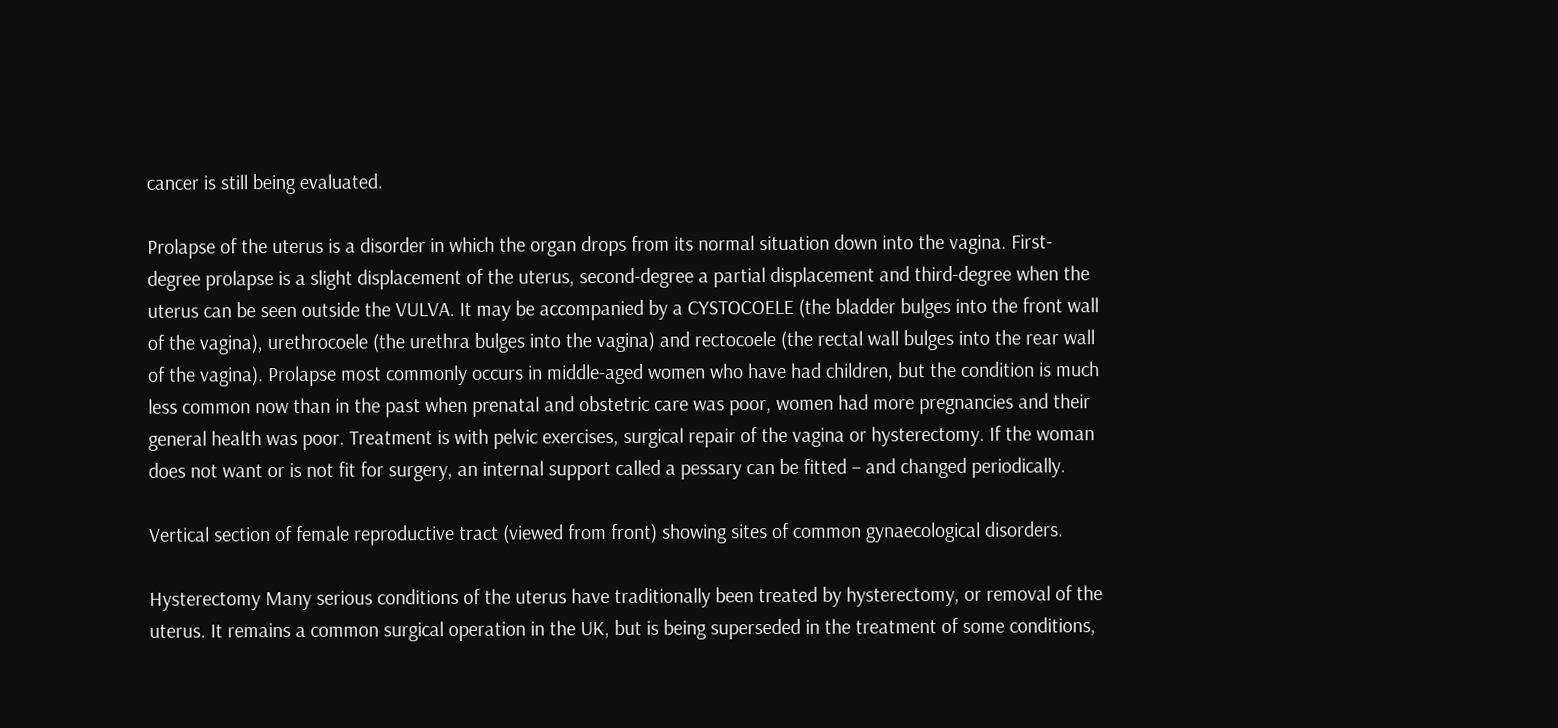cancer is still being evaluated.

Prolapse of the uterus is a disorder in which the organ drops from its normal situation down into the vagina. First-degree prolapse is a slight displacement of the uterus, second-degree a partial displacement and third-degree when the uterus can be seen outside the VULVA. It may be accompanied by a CYSTOCOELE (the bladder bulges into the front wall of the vagina), urethrocoele (the urethra bulges into the vagina) and rectocoele (the rectal wall bulges into the rear wall of the vagina). Prolapse most commonly occurs in middle-aged women who have had children, but the condition is much less common now than in the past when prenatal and obstetric care was poor, women had more pregnancies and their general health was poor. Treatment is with pelvic exercises, surgical repair of the vagina or hysterectomy. If the woman does not want or is not fit for surgery, an internal support called a pessary can be fitted – and changed periodically.

Vertical section of female reproductive tract (viewed from front) showing sites of common gynaecological disorders.

Hysterectomy Many serious conditions of the uterus have traditionally been treated by hysterectomy, or removal of the uterus. It remains a common surgical operation in the UK, but is being superseded in the treatment of some conditions,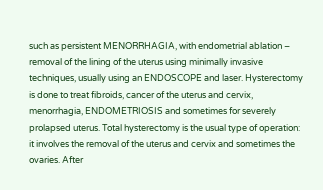such as persistent MENORRHAGIA, with endometrial ablation – removal of the lining of the uterus using minimally invasive techniques, usually using an ENDOSCOPE and laser. Hysterectomy is done to treat fibroids, cancer of the uterus and cervix, menorrhagia, ENDOMETRIOSIS and sometimes for severely prolapsed uterus. Total hysterectomy is the usual type of operation: it involves the removal of the uterus and cervix and sometimes the ovaries. After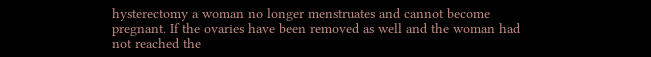hysterectomy a woman no longer menstruates and cannot become pregnant. If the ovaries have been removed as well and the woman had not reached the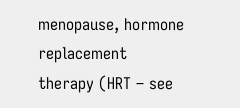menopause, hormone replacement therapy (HRT – see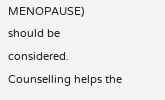MENOPAUSE) should be considered. Counselling helps the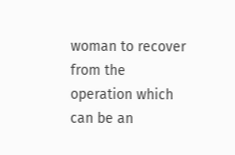woman to recover from the operation which can be an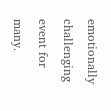emotionally challenging event for many.